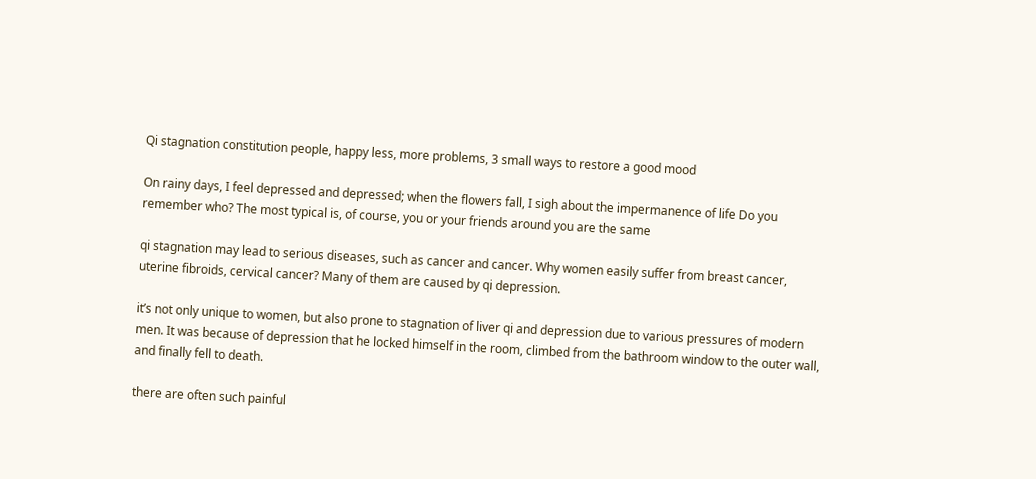Qi stagnation constitution people, happy less, more problems, 3 small ways to restore a good mood

On rainy days, I feel depressed and depressed; when the flowers fall, I sigh about the impermanence of life Do you remember who? The most typical is, of course, you or your friends around you are the same

qi stagnation may lead to serious diseases, such as cancer and cancer. Why women easily suffer from breast cancer, uterine fibroids, cervical cancer? Many of them are caused by qi depression.

it’s not only unique to women, but also prone to stagnation of liver qi and depression due to various pressures of modern men. It was because of depression that he locked himself in the room, climbed from the bathroom window to the outer wall, and finally fell to death.

there are often such painful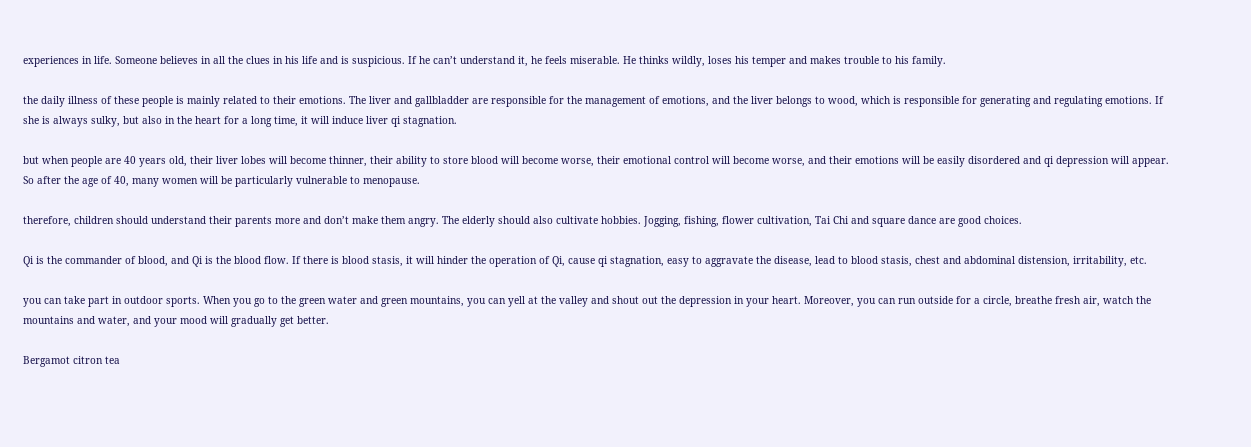experiences in life. Someone believes in all the clues in his life and is suspicious. If he can’t understand it, he feels miserable. He thinks wildly, loses his temper and makes trouble to his family.

the daily illness of these people is mainly related to their emotions. The liver and gallbladder are responsible for the management of emotions, and the liver belongs to wood, which is responsible for generating and regulating emotions. If she is always sulky, but also in the heart for a long time, it will induce liver qi stagnation.

but when people are 40 years old, their liver lobes will become thinner, their ability to store blood will become worse, their emotional control will become worse, and their emotions will be easily disordered and qi depression will appear. So after the age of 40, many women will be particularly vulnerable to menopause.

therefore, children should understand their parents more and don’t make them angry. The elderly should also cultivate hobbies. Jogging, fishing, flower cultivation, Tai Chi and square dance are good choices.

Qi is the commander of blood, and Qi is the blood flow. If there is blood stasis, it will hinder the operation of Qi, cause qi stagnation, easy to aggravate the disease, lead to blood stasis, chest and abdominal distension, irritability, etc.

you can take part in outdoor sports. When you go to the green water and green mountains, you can yell at the valley and shout out the depression in your heart. Moreover, you can run outside for a circle, breathe fresh air, watch the mountains and water, and your mood will gradually get better.

Bergamot citron tea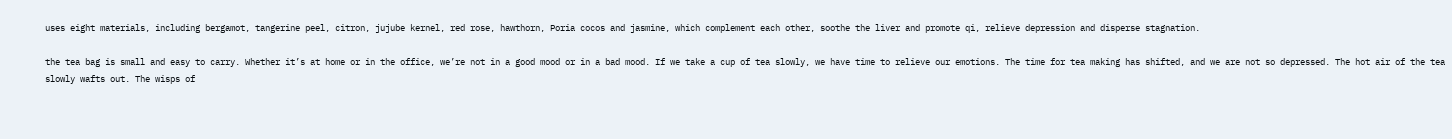uses eight materials, including bergamot, tangerine peel, citron, jujube kernel, red rose, hawthorn, Poria cocos and jasmine, which complement each other, soothe the liver and promote qi, relieve depression and disperse stagnation.

the tea bag is small and easy to carry. Whether it’s at home or in the office, we’re not in a good mood or in a bad mood. If we take a cup of tea slowly, we have time to relieve our emotions. The time for tea making has shifted, and we are not so depressed. The hot air of the tea slowly wafts out. The wisps of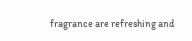fragrance are refreshing and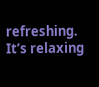refreshing. It’s relaxing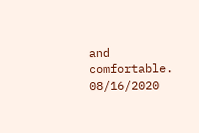and comfortable. 08/16/2020